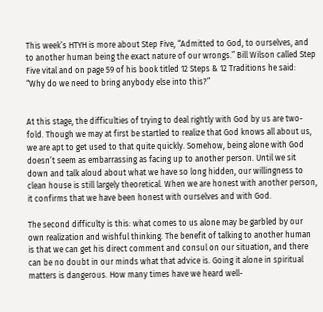This week’s HTYH is more about Step Five, “Admitted to God, to ourselves, and to another human being the exact nature of our wrongs.” Bill Wilson called Step Five vital and on page 59 of his book titled 12 Steps & 12 Traditions he said: “Why do we need to bring anybody else into this?”


At this stage, the difficulties of trying to deal rightly with God by us are two-fold. Though we may at first be startled to realize that God knows all about us, we are apt to get used to that quite quickly. Somehow, being alone with God doesn’t seem as embarrassing as facing up to another person. Until we sit down and talk aloud about what we have so long hidden, our willingness to clean house is still largely theoretical. When we are honest with another person, it confirms that we have been honest with ourselves and with God.

The second difficulty is this: what comes to us alone may be garbled by our own realization and wishful thinking. The benefit of talking to another human is that we can get his direct comment and consul on our situation, and there can be no doubt in our minds what that advice is. Going it alone in spiritual matters is dangerous. How many times have we heard well-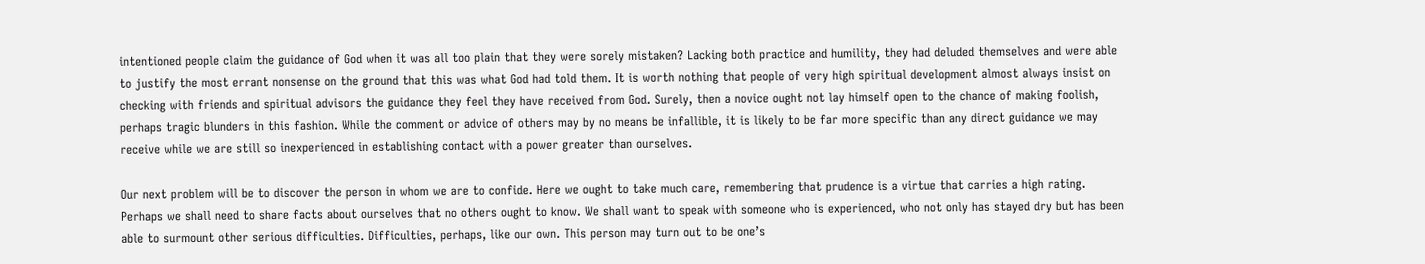intentioned people claim the guidance of God when it was all too plain that they were sorely mistaken? Lacking both practice and humility, they had deluded themselves and were able to justify the most errant nonsense on the ground that this was what God had told them. It is worth nothing that people of very high spiritual development almost always insist on checking with friends and spiritual advisors the guidance they feel they have received from God. Surely, then a novice ought not lay himself open to the chance of making foolish, perhaps tragic blunders in this fashion. While the comment or advice of others may by no means be infallible, it is likely to be far more specific than any direct guidance we may receive while we are still so inexperienced in establishing contact with a power greater than ourselves.

Our next problem will be to discover the person in whom we are to confide. Here we ought to take much care, remembering that prudence is a virtue that carries a high rating. Perhaps we shall need to share facts about ourselves that no others ought to know. We shall want to speak with someone who is experienced, who not only has stayed dry but has been able to surmount other serious difficulties. Difficulties, perhaps, like our own. This person may turn out to be one’s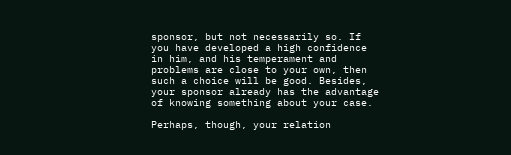sponsor, but not necessarily so. If you have developed a high confidence in him, and his temperament and problems are close to your own, then such a choice will be good. Besides, your sponsor already has the advantage of knowing something about your case.

Perhaps, though, your relation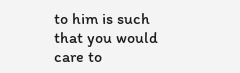to him is such that you would care to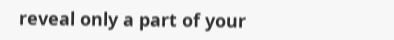reveal only a part of your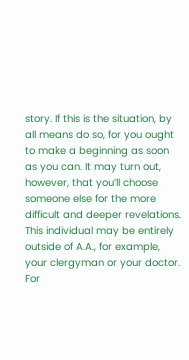story. If this is the situation, by all means do so, for you ought to make a beginning as soon as you can. It may turn out, however, that you’ll choose someone else for the more difficult and deeper revelations. This individual may be entirely outside of A.A., for example, your clergyman or your doctor. For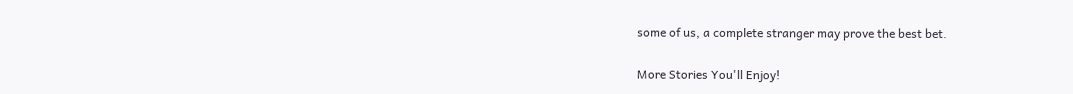some of us, a complete stranger may prove the best bet.

More Stories You'll Enjoy!